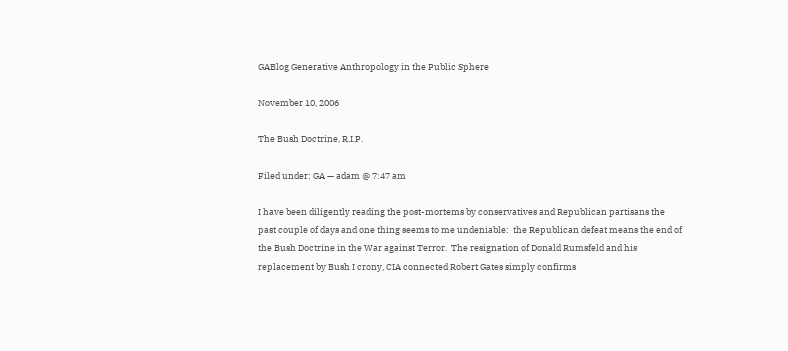GABlog Generative Anthropology in the Public Sphere

November 10, 2006

The Bush Doctrine, R.I.P.

Filed under: GA — adam @ 7:47 am

I have been diligently reading the post-mortems by conservatives and Republican partisans the past couple of days and one thing seems to me undeniable:  the Republican defeat means the end of the Bush Doctrine in the War against Terror.  The resignation of Donald Rumsfeld and his replacement by Bush I crony, CIA connected Robert Gates simply confirms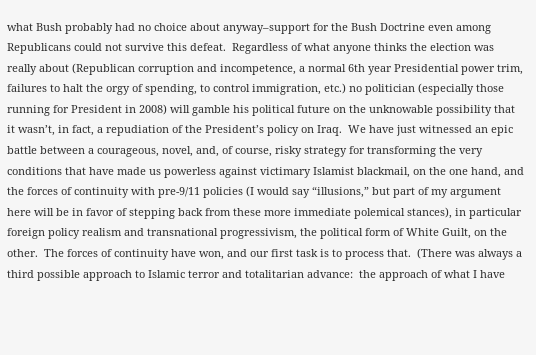what Bush probably had no choice about anyway–support for the Bush Doctrine even among Republicans could not survive this defeat.  Regardless of what anyone thinks the election was really about (Republican corruption and incompetence, a normal 6th year Presidential power trim, failures to halt the orgy of spending, to control immigration, etc.) no politician (especially those running for President in 2008) will gamble his political future on the unknowable possibility that it wasn’t, in fact, a repudiation of the President’s policy on Iraq.  We have just witnessed an epic battle between a courageous, novel, and, of course, risky strategy for transforming the very conditions that have made us powerless against victimary Islamist blackmail, on the one hand, and the forces of continuity with pre-9/11 policies (I would say “illusions,” but part of my argument here will be in favor of stepping back from these more immediate polemical stances), in particular foreign policy realism and transnational progressivism, the political form of White Guilt, on the other.  The forces of continuity have won, and our first task is to process that.  (There was always a third possible approach to Islamic terror and totalitarian advance:  the approach of what I have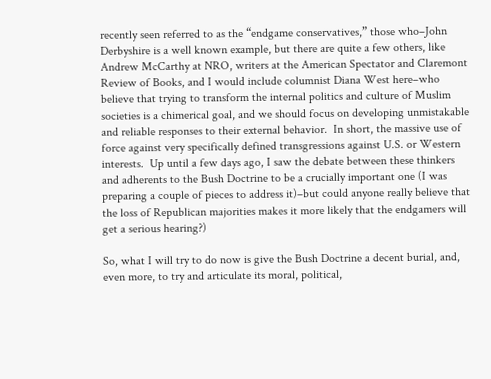recently seen referred to as the “endgame conservatives,” those who–John Derbyshire is a well known example, but there are quite a few others, like Andrew McCarthy at NRO, writers at the American Spectator and Claremont Review of Books, and I would include columnist Diana West here–who believe that trying to transform the internal politics and culture of Muslim societies is a chimerical goal, and we should focus on developing unmistakable and reliable responses to their external behavior.  In short, the massive use of force against very specifically defined transgressions against U.S. or Western interests.  Up until a few days ago, I saw the debate between these thinkers and adherents to the Bush Doctrine to be a crucially important one (I was preparing a couple of pieces to address it)–but could anyone really believe that the loss of Republican majorities makes it more likely that the endgamers will get a serious hearing?)

So, what I will try to do now is give the Bush Doctrine a decent burial, and, even more, to try and articulate its moral, political,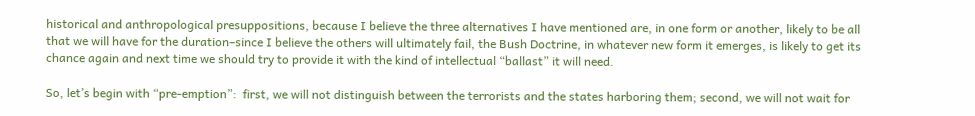historical and anthropological presuppositions, because I believe the three alternatives I have mentioned are, in one form or another, likely to be all that we will have for the duration–since I believe the others will ultimately fail, the Bush Doctrine, in whatever new form it emerges, is likely to get its chance again and next time we should try to provide it with the kind of intellectual “ballast” it will need.

So, let’s begin with “pre-emption”:  first, we will not distinguish between the terrorists and the states harboring them; second, we will not wait for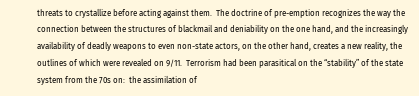threats to crystallize before acting against them.  The doctrine of pre-emption recognizes the way the connection between the structures of blackmail and deniability on the one hand, and the increasingly availability of deadly weapons to even non-state actors, on the other hand, creates a new reality, the outlines of which were revealed on 9/11.  Terrorism had been parasitical on the “stability” of the state system from the 70s on:  the assimilation of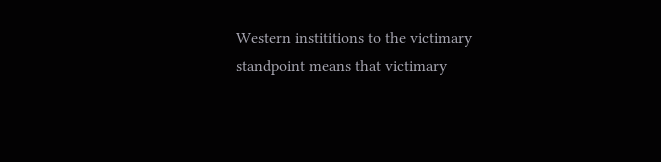Western instititions to the victimary standpoint means that victimary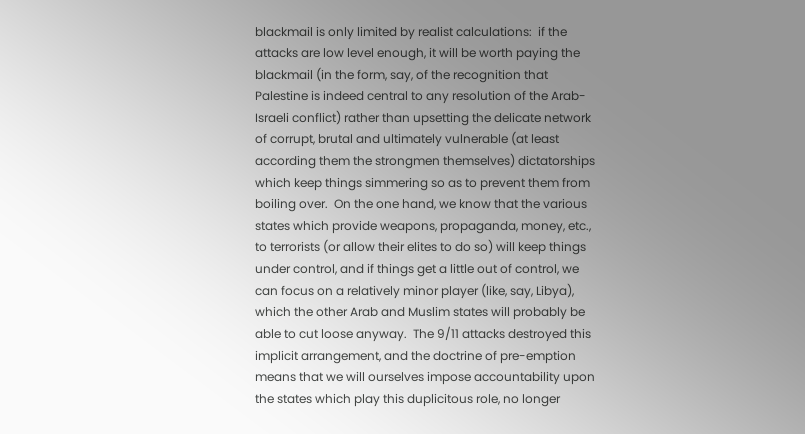blackmail is only limited by realist calculations:  if the attacks are low level enough, it will be worth paying the blackmail (in the form, say, of the recognition that Palestine is indeed central to any resolution of the Arab-Israeli conflict) rather than upsetting the delicate network of corrupt, brutal and ultimately vulnerable (at least according them the strongmen themselves) dictatorships which keep things simmering so as to prevent them from boiling over.  On the one hand, we know that the various states which provide weapons, propaganda, money, etc., to terrorists (or allow their elites to do so) will keep things under control, and if things get a little out of control, we can focus on a relatively minor player (like, say, Libya), which the other Arab and Muslim states will probably be able to cut loose anyway.  The 9/11 attacks destroyed this implicit arrangement, and the doctrine of pre-emption means that we will ourselves impose accountability upon the states which play this duplicitous role, no longer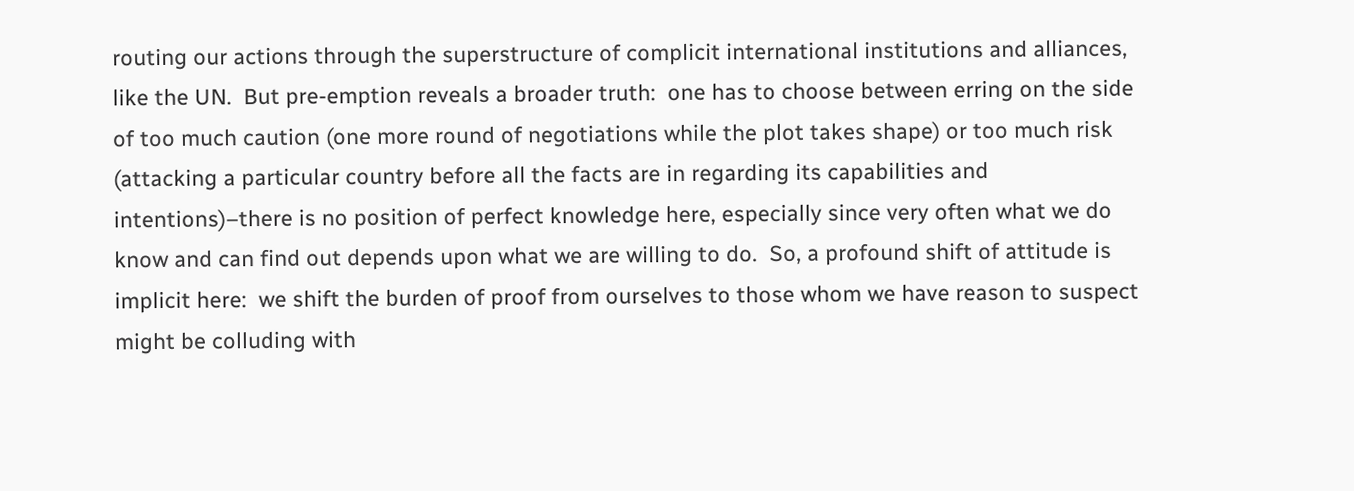routing our actions through the superstructure of complicit international institutions and alliances, like the UN.  But pre-emption reveals a broader truth:  one has to choose between erring on the side of too much caution (one more round of negotiations while the plot takes shape) or too much risk (attacking a particular country before all the facts are in regarding its capabilities and intentions)–there is no position of perfect knowledge here, especially since very often what we do know and can find out depends upon what we are willing to do.  So, a profound shift of attitude is implicit here:  we shift the burden of proof from ourselves to those whom we have reason to suspect might be colluding with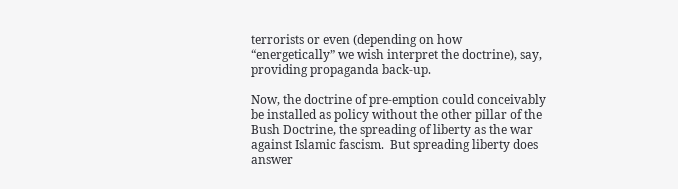terrorists or even (depending on how “energetically” we wish interpret the doctrine), say, providing propaganda back-up.

Now, the doctrine of pre-emption could conceivably be installed as policy without the other pillar of the Bush Doctrine, the spreading of liberty as the war against Islamic fascism.  But spreading liberty does answer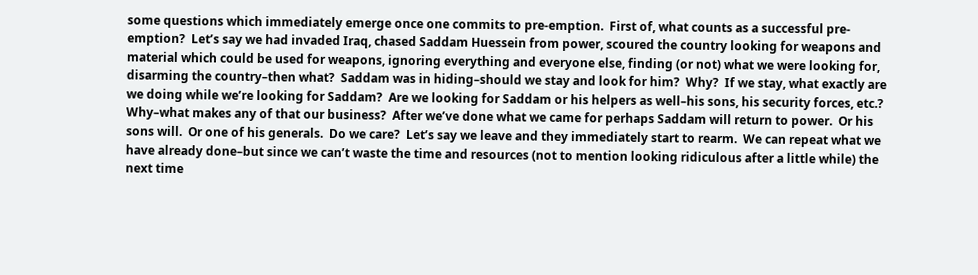some questions which immediately emerge once one commits to pre-emption.  First of, what counts as a successful pre-emption?  Let’s say we had invaded Iraq, chased Saddam Huessein from power, scoured the country looking for weapons and material which could be used for weapons, ignoring everything and everyone else, finding (or not) what we were looking for, disarming the country–then what?  Saddam was in hiding–should we stay and look for him?  Why?  If we stay, what exactly are we doing while we’re looking for Saddam?  Are we looking for Saddam or his helpers as well–his sons, his security forces, etc.?  Why–what makes any of that our business?  After we’ve done what we came for perhaps Saddam will return to power.  Or his sons will.  Or one of his generals.  Do we care?  Let’s say we leave and they immediately start to rearm.  We can repeat what we have already done–but since we can’t waste the time and resources (not to mention looking ridiculous after a little while) the next time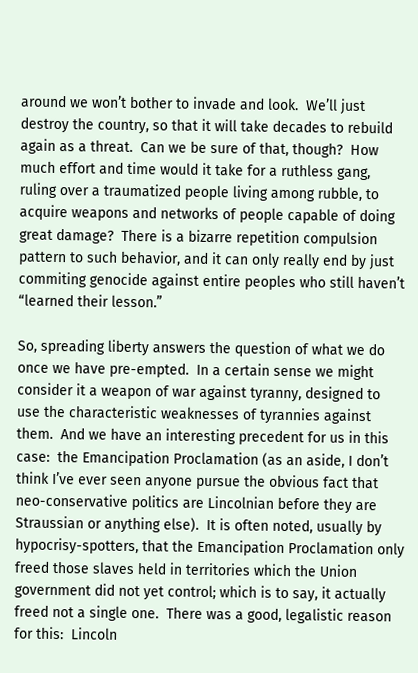around we won’t bother to invade and look.  We’ll just destroy the country, so that it will take decades to rebuild again as a threat.  Can we be sure of that, though?  How much effort and time would it take for a ruthless gang, ruling over a traumatized people living among rubble, to acquire weapons and networks of people capable of doing great damage?  There is a bizarre repetition compulsion pattern to such behavior, and it can only really end by just commiting genocide against entire peoples who still haven’t “learned their lesson.”

So, spreading liberty answers the question of what we do once we have pre-empted.  In a certain sense we might consider it a weapon of war against tyranny, designed to use the characteristic weaknesses of tyrannies against them.  And we have an interesting precedent for us in this case:  the Emancipation Proclamation (as an aside, I don’t think I’ve ever seen anyone pursue the obvious fact that neo-conservative politics are Lincolnian before they are Straussian or anything else).  It is often noted, usually by hypocrisy-spotters, that the Emancipation Proclamation only freed those slaves held in territories which the Union government did not yet control; which is to say, it actually freed not a single one.  There was a good, legalistic reason for this:  Lincoln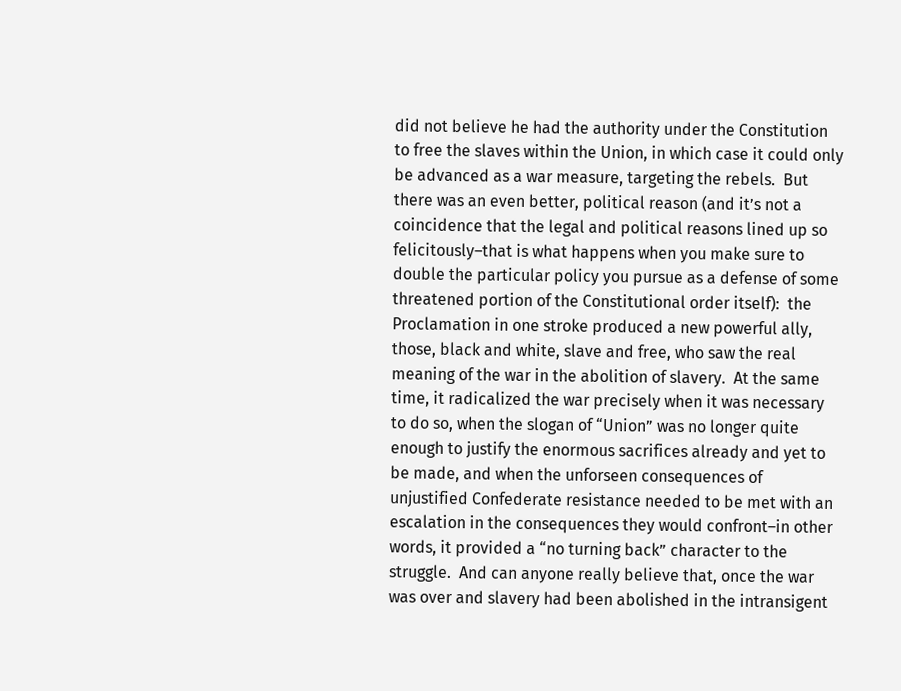did not believe he had the authority under the Constitution to free the slaves within the Union, in which case it could only be advanced as a war measure, targeting the rebels.  But there was an even better, political reason (and it’s not a coincidence that the legal and political reasons lined up so felicitously–that is what happens when you make sure to double the particular policy you pursue as a defense of some threatened portion of the Constitutional order itself):  the Proclamation in one stroke produced a new powerful ally, those, black and white, slave and free, who saw the real meaning of the war in the abolition of slavery.  At the same time, it radicalized the war precisely when it was necessary to do so, when the slogan of “Union” was no longer quite enough to justify the enormous sacrifices already and yet to be made, and when the unforseen consequences of unjustified Confederate resistance needed to be met with an escalation in the consequences they would confront–in other words, it provided a “no turning back” character to the struggle.  And can anyone really believe that, once the war was over and slavery had been abolished in the intransigent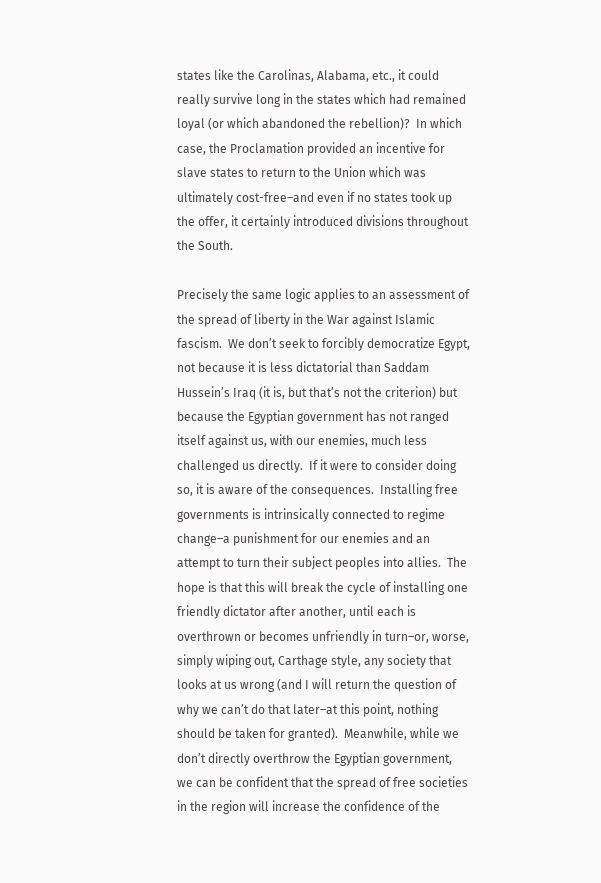states like the Carolinas, Alabama, etc., it could really survive long in the states which had remained loyal (or which abandoned the rebellion)?  In which case, the Proclamation provided an incentive for slave states to return to the Union which was ultimately cost-free–and even if no states took up the offer, it certainly introduced divisions throughout the South.

Precisely the same logic applies to an assessment of the spread of liberty in the War against Islamic fascism.  We don’t seek to forcibly democratize Egypt, not because it is less dictatorial than Saddam Hussein’s Iraq (it is, but that’s not the criterion) but because the Egyptian government has not ranged itself against us, with our enemies, much less challenged us directly.  If it were to consider doing so, it is aware of the consequences.  Installing free governments is intrinsically connected to regime change–a punishment for our enemies and an attempt to turn their subject peoples into allies.  The hope is that this will break the cycle of installing one friendly dictator after another, until each is overthrown or becomes unfriendly in turn–or, worse, simply wiping out, Carthage style, any society that looks at us wrong (and I will return the question of why we can’t do that later–at this point, nothing should be taken for granted).  Meanwhile, while we don’t directly overthrow the Egyptian government, we can be confident that the spread of free societies in the region will increase the confidence of the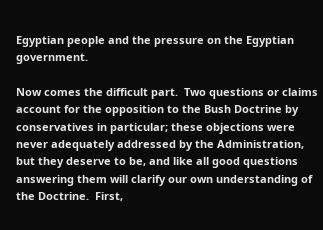Egyptian people and the pressure on the Egyptian government.

Now comes the difficult part.  Two questions or claims account for the opposition to the Bush Doctrine by conservatives in particular; these objections were never adequately addressed by the Administration, but they deserve to be, and like all good questions answering them will clarify our own understanding of the Doctrine.  First,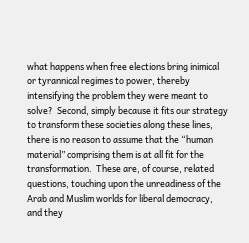what happens when free elections bring inimical or tyrannical regimes to power, thereby intensifying the problem they were meant to solve?  Second, simply because it fits our strategy to transform these societies along these lines, there is no reason to assume that the “human material” comprising them is at all fit for the transformation.  These are, of course, related questions, touching upon the unreadiness of the Arab and Muslim worlds for liberal democracy, and they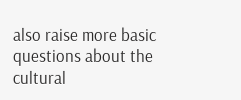also raise more basic questions about the cultural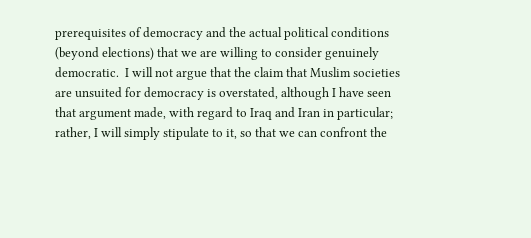prerequisites of democracy and the actual political conditions (beyond elections) that we are willing to consider genuinely democratic.  I will not argue that the claim that Muslim societies are unsuited for democracy is overstated, although I have seen that argument made, with regard to Iraq and Iran in particular; rather, I will simply stipulate to it, so that we can confront the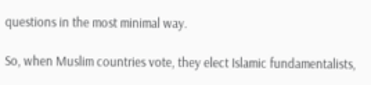questions in the most minimal way.

So, when Muslim countries vote, they elect Islamic fundamentalists,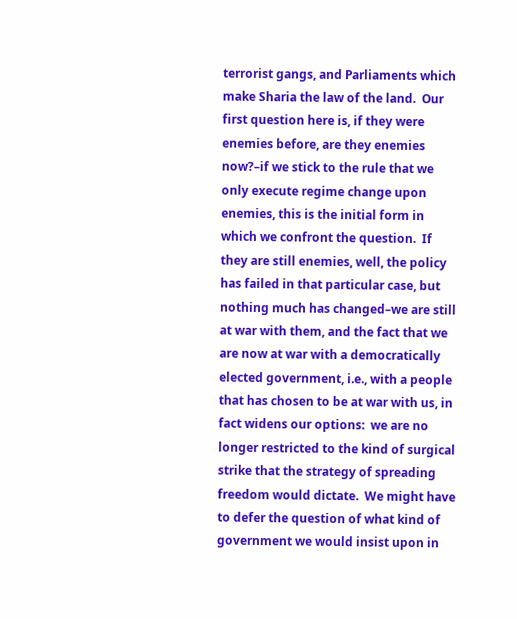terrorist gangs, and Parliaments which make Sharia the law of the land.  Our first question here is, if they were enemies before, are they enemies now?–if we stick to the rule that we only execute regime change upon enemies, this is the initial form in which we confront the question.  If they are still enemies, well, the policy has failed in that particular case, but nothing much has changed–we are still at war with them, and the fact that we are now at war with a democratically elected government, i.e., with a people that has chosen to be at war with us, in fact widens our options:  we are no longer restricted to the kind of surgical strike that the strategy of spreading freedom would dictate.  We might have to defer the question of what kind of government we would insist upon in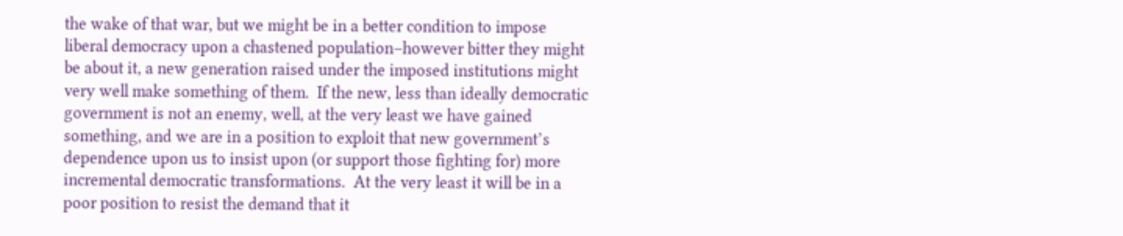the wake of that war, but we might be in a better condition to impose liberal democracy upon a chastened population–however bitter they might be about it, a new generation raised under the imposed institutions might very well make something of them.  If the new, less than ideally democratic government is not an enemy, well, at the very least we have gained something, and we are in a position to exploit that new government’s dependence upon us to insist upon (or support those fighting for) more incremental democratic transformations.  At the very least it will be in a poor position to resist the demand that it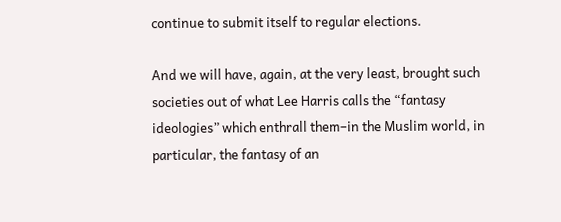continue to submit itself to regular elections.

And we will have, again, at the very least, brought such societies out of what Lee Harris calls the “fantasy ideologies” which enthrall them–in the Muslim world, in particular, the fantasy of an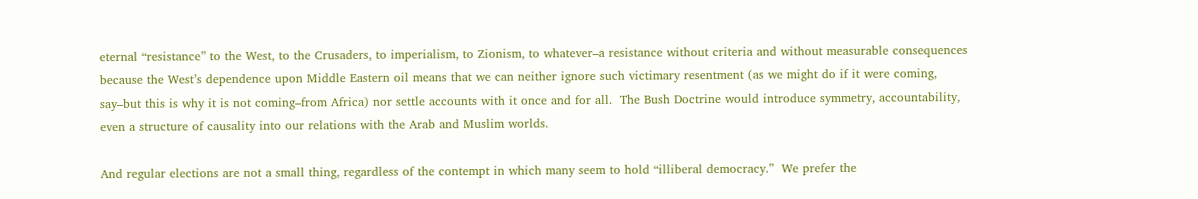eternal “resistance” to the West, to the Crusaders, to imperialism, to Zionism, to whatever–a resistance without criteria and without measurable consequences because the West’s dependence upon Middle Eastern oil means that we can neither ignore such victimary resentment (as we might do if it were coming, say–but this is why it is not coming–from Africa) nor settle accounts with it once and for all.  The Bush Doctrine would introduce symmetry, accountability, even a structure of causality into our relations with the Arab and Muslim worlds.

And regular elections are not a small thing, regardless of the contempt in which many seem to hold “illiberal democracy.”  We prefer the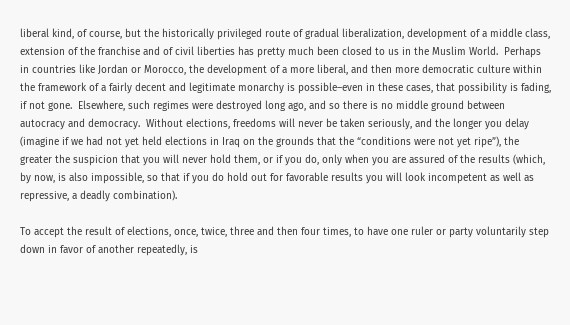liberal kind, of course, but the historically privileged route of gradual liberalization, development of a middle class, extension of the franchise and of civil liberties has pretty much been closed to us in the Muslim World.  Perhaps in countries like Jordan or Morocco, the development of a more liberal, and then more democratic culture within the framework of a fairly decent and legitimate monarchy is possible–even in these cases, that possibility is fading, if not gone.  Elsewhere, such regimes were destroyed long ago, and so there is no middle ground between autocracy and democracy.  Without elections, freedoms will never be taken seriously, and the longer you delay (imagine if we had not yet held elections in Iraq on the grounds that the “conditions were not yet ripe”), the greater the suspicion that you will never hold them, or if you do, only when you are assured of the results (which, by now, is also impossible, so that if you do hold out for favorable results you will look incompetent as well as repressive, a deadly combination).

To accept the result of elections, once, twice, three and then four times, to have one ruler or party voluntarily step down in favor of another repeatedly, is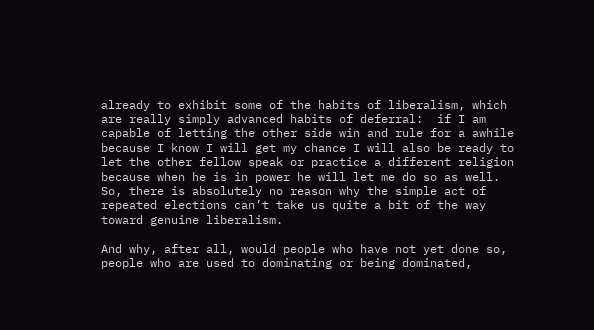already to exhibit some of the habits of liberalism, which are really simply advanced habits of deferral:  if I am capable of letting the other side win and rule for a awhile because I know I will get my chance I will also be ready to let the other fellow speak or practice a different religion because when he is in power he will let me do so as well.  So, there is absolutely no reason why the simple act of repeated elections can’t take us quite a bit of the way toward genuine liberalism.

And why, after all, would people who have not yet done so, people who are used to dominating or being dominated,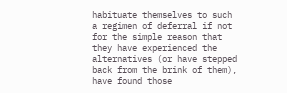habituate themselves to such a regimen of deferral if not for the simple reason that they have experienced the alternatives (or have stepped back from the brink of them), have found those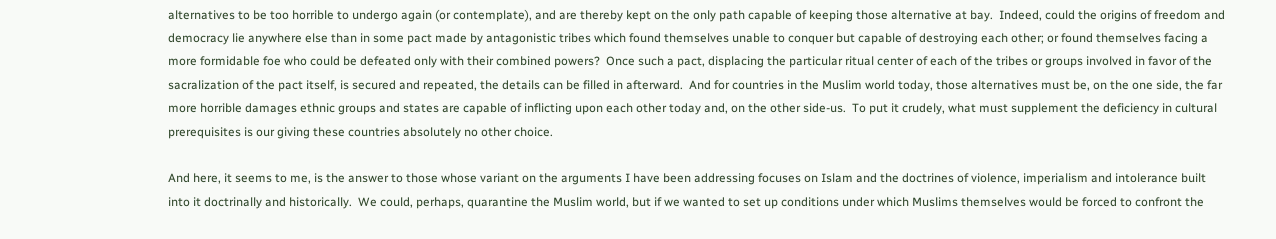alternatives to be too horrible to undergo again (or contemplate), and are thereby kept on the only path capable of keeping those alternative at bay.  Indeed, could the origins of freedom and democracy lie anywhere else than in some pact made by antagonistic tribes which found themselves unable to conquer but capable of destroying each other; or found themselves facing a more formidable foe who could be defeated only with their combined powers?  Once such a pact, displacing the particular ritual center of each of the tribes or groups involved in favor of the sacralization of the pact itself, is secured and repeated, the details can be filled in afterward.  And for countries in the Muslim world today, those alternatives must be, on the one side, the far more horrible damages ethnic groups and states are capable of inflicting upon each other today and, on the other side-us.  To put it crudely, what must supplement the deficiency in cultural prerequisites is our giving these countries absolutely no other choice.

And here, it seems to me, is the answer to those whose variant on the arguments I have been addressing focuses on Islam and the doctrines of violence, imperialism and intolerance built into it doctrinally and historically.  We could, perhaps, quarantine the Muslim world, but if we wanted to set up conditions under which Muslims themselves would be forced to confront the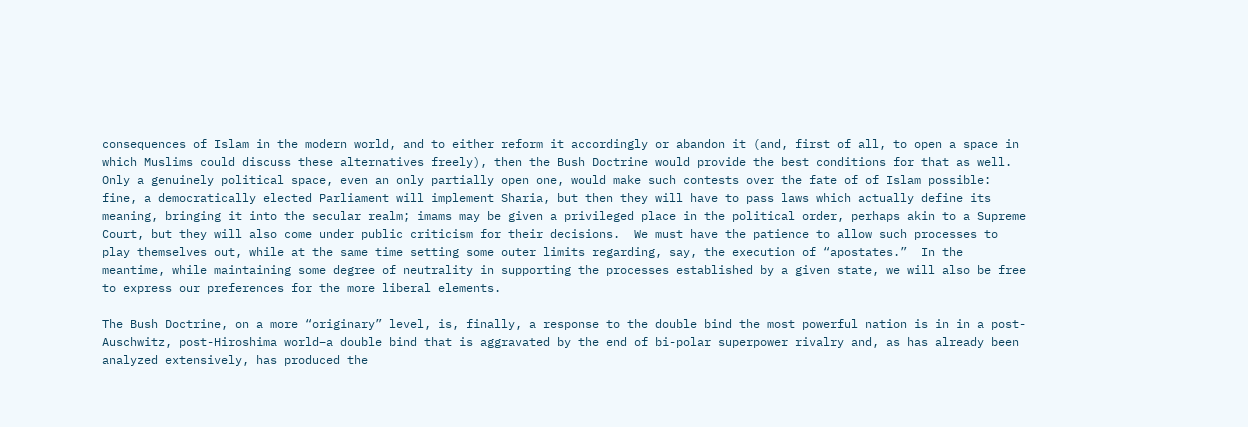consequences of Islam in the modern world, and to either reform it accordingly or abandon it (and, first of all, to open a space in which Muslims could discuss these alternatives freely), then the Bush Doctrine would provide the best conditions for that as well.  Only a genuinely political space, even an only partially open one, would make such contests over the fate of of Islam possible:  fine, a democratically elected Parliament will implement Sharia, but then they will have to pass laws which actually define its meaning, bringing it into the secular realm; imams may be given a privileged place in the political order, perhaps akin to a Supreme Court, but they will also come under public criticism for their decisions.  We must have the patience to allow such processes to play themselves out, while at the same time setting some outer limits regarding, say, the execution of “apostates.”  In the meantime, while maintaining some degree of neutrality in supporting the processes established by a given state, we will also be free to express our preferences for the more liberal elements.

The Bush Doctrine, on a more “originary” level, is, finally, a response to the double bind the most powerful nation is in in a post-Auschwitz, post-Hiroshima world–a double bind that is aggravated by the end of bi-polar superpower rivalry and, as has already been analyzed extensively, has produced the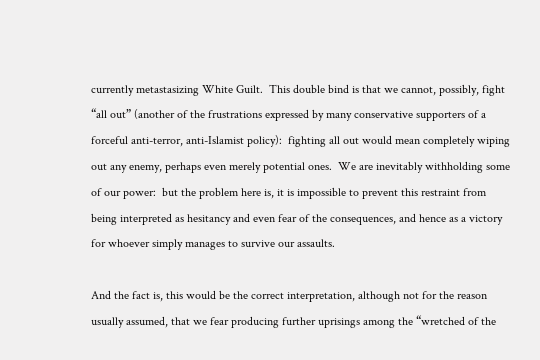currently metastasizing White Guilt.  This double bind is that we cannot, possibly, fight “all out” (another of the frustrations expressed by many conservative supporters of a forceful anti-terror, anti-Islamist policy):  fighting all out would mean completely wiping out any enemy, perhaps even merely potential ones.  We are inevitably withholding some of our power:  but the problem here is, it is impossible to prevent this restraint from being interpreted as hesitancy and even fear of the consequences, and hence as a victory for whoever simply manages to survive our assaults.

And the fact is, this would be the correct interpretation, although not for the reason usually assumed, that we fear producing further uprisings among the “wretched of the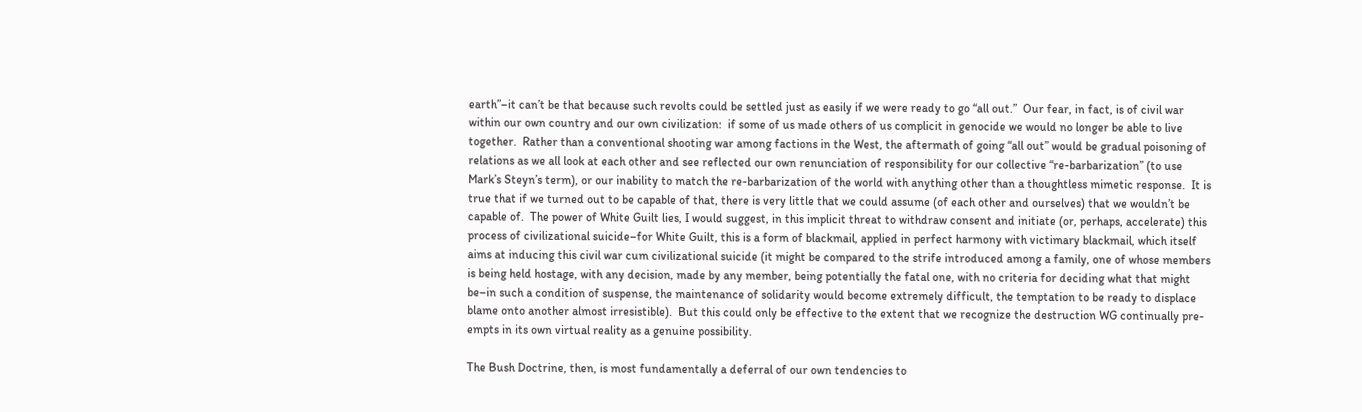earth”–it can’t be that because such revolts could be settled just as easily if we were ready to go “all out.”  Our fear, in fact, is of civil war within our own country and our own civilization:  if some of us made others of us complicit in genocide we would no longer be able to live together.  Rather than a conventional shooting war among factions in the West, the aftermath of going “all out” would be gradual poisoning of relations as we all look at each other and see reflected our own renunciation of responsibility for our collective “re-barbarization” (to use Mark’s Steyn’s term), or our inability to match the re-barbarization of the world with anything other than a thoughtless mimetic response.  It is true that if we turned out to be capable of that, there is very little that we could assume (of each other and ourselves) that we wouldn’t be capable of.  The power of White Guilt lies, I would suggest, in this implicit threat to withdraw consent and initiate (or, perhaps, accelerate) this process of civilizational suicide–for White Guilt, this is a form of blackmail, applied in perfect harmony with victimary blackmail, which itself aims at inducing this civil war cum civilizational suicide (it might be compared to the strife introduced among a family, one of whose members is being held hostage, with any decision, made by any member, being potentially the fatal one, with no criteria for deciding what that might be–in such a condition of suspense, the maintenance of solidarity would become extremely difficult, the temptation to be ready to displace blame onto another almost irresistible).  But this could only be effective to the extent that we recognize the destruction WG continually pre-empts in its own virtual reality as a genuine possibility.

The Bush Doctrine, then, is most fundamentally a deferral of our own tendencies to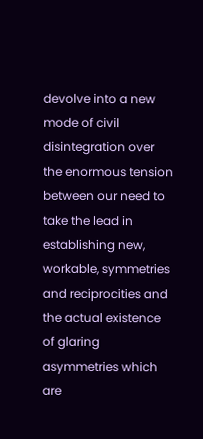devolve into a new mode of civil disintegration over the enormous tension between our need to take the lead in establishing new, workable, symmetries and reciprocities and the actual existence of glaring asymmetries which are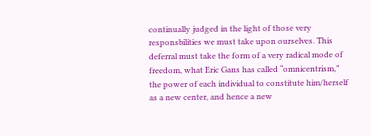continually judged in the light of those very responsbilities we must take upon ourselves. This deferral must take the form of a very radical mode of freedom, what Eric Gans has called “omnicentrism,” the power of each individual to constitute him/herself as a new center, and hence a new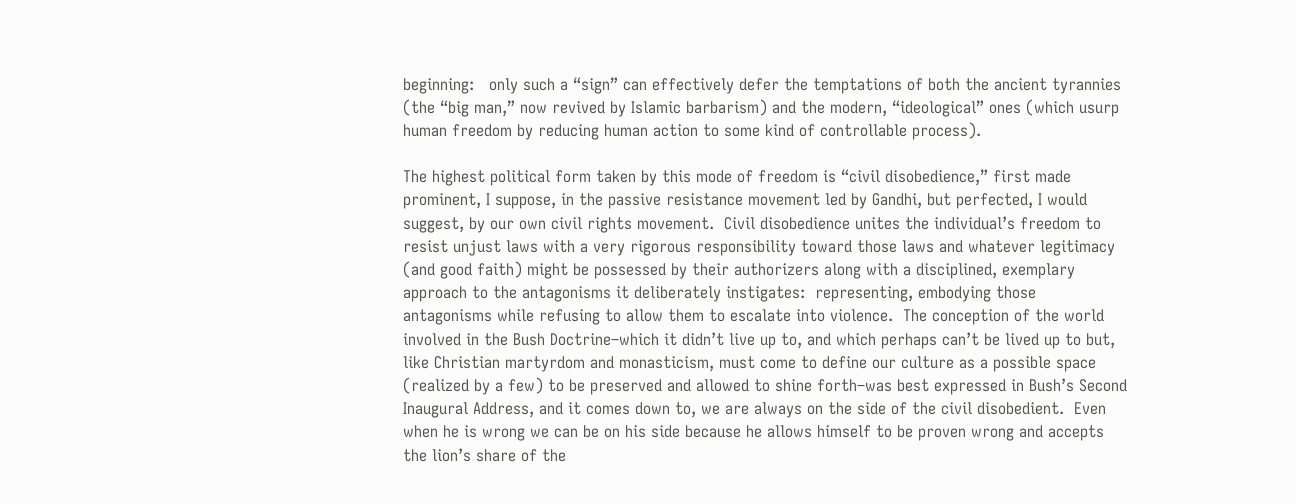beginning:   only such a “sign” can effectively defer the temptations of both the ancient tyrannies (the “big man,” now revived by Islamic barbarism) and the modern, “ideological” ones (which usurp human freedom by reducing human action to some kind of controllable process).

The highest political form taken by this mode of freedom is “civil disobedience,” first made prominent, I suppose, in the passive resistance movement led by Gandhi, but perfected, I would suggest, by our own civil rights movement.  Civil disobedience unites the individual’s freedom to resist unjust laws with a very rigorous responsibility toward those laws and whatever legitimacy (and good faith) might be possessed by their authorizers along with a disciplined, exemplary approach to the antagonisms it deliberately instigates:  representing, embodying those antagonisms while refusing to allow them to escalate into violence.  The conception of the world involved in the Bush Doctrine–which it didn’t live up to, and which perhaps can’t be lived up to but, like Christian martyrdom and monasticism, must come to define our culture as a possible space (realized by a few) to be preserved and allowed to shine forth–was best expressed in Bush’s Second Inaugural Address, and it comes down to, we are always on the side of the civil disobedient.  Even when he is wrong we can be on his side because he allows himself to be proven wrong and accepts the lion’s share of the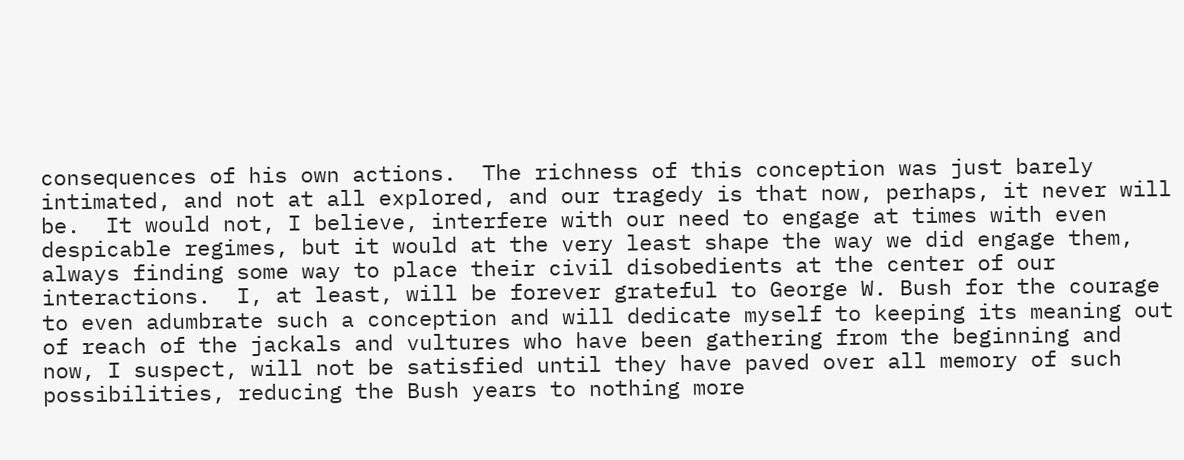consequences of his own actions.  The richness of this conception was just barely intimated, and not at all explored, and our tragedy is that now, perhaps, it never will be.  It would not, I believe, interfere with our need to engage at times with even despicable regimes, but it would at the very least shape the way we did engage them, always finding some way to place their civil disobedients at the center of our interactions.  I, at least, will be forever grateful to George W. Bush for the courage to even adumbrate such a conception and will dedicate myself to keeping its meaning out of reach of the jackals and vultures who have been gathering from the beginning and now, I suspect, will not be satisfied until they have paved over all memory of such possibilities, reducing the Bush years to nothing more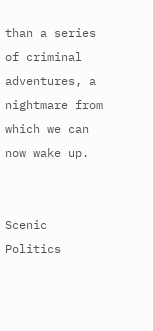than a series of criminal adventures, a nightmare from which we can now wake up.


Scenic Politics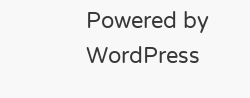Powered by WordPress